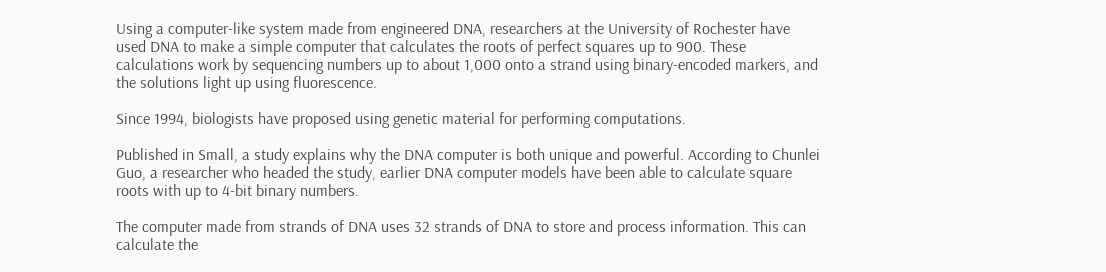Using a computer-like system made from engineered DNA, researchers at the University of Rochester have used DNA to make a simple computer that calculates the roots of perfect squares up to 900. These calculations work by sequencing numbers up to about 1,000 onto a strand using binary-encoded markers, and the solutions light up using fluorescence.

Since 1994, biologists have proposed using genetic material for performing computations.

Published in Small, a study explains why the DNA computer is both unique and powerful. According to Chunlei Guo, a researcher who headed the study, earlier DNA computer models have been able to calculate square roots with up to 4-bit binary numbers.

The computer made from strands of DNA uses 32 strands of DNA to store and process information. This can calculate the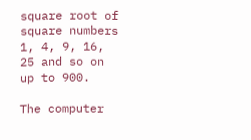square root of square numbers 1, 4, 9, 16, 25 and so on up to 900.

The computer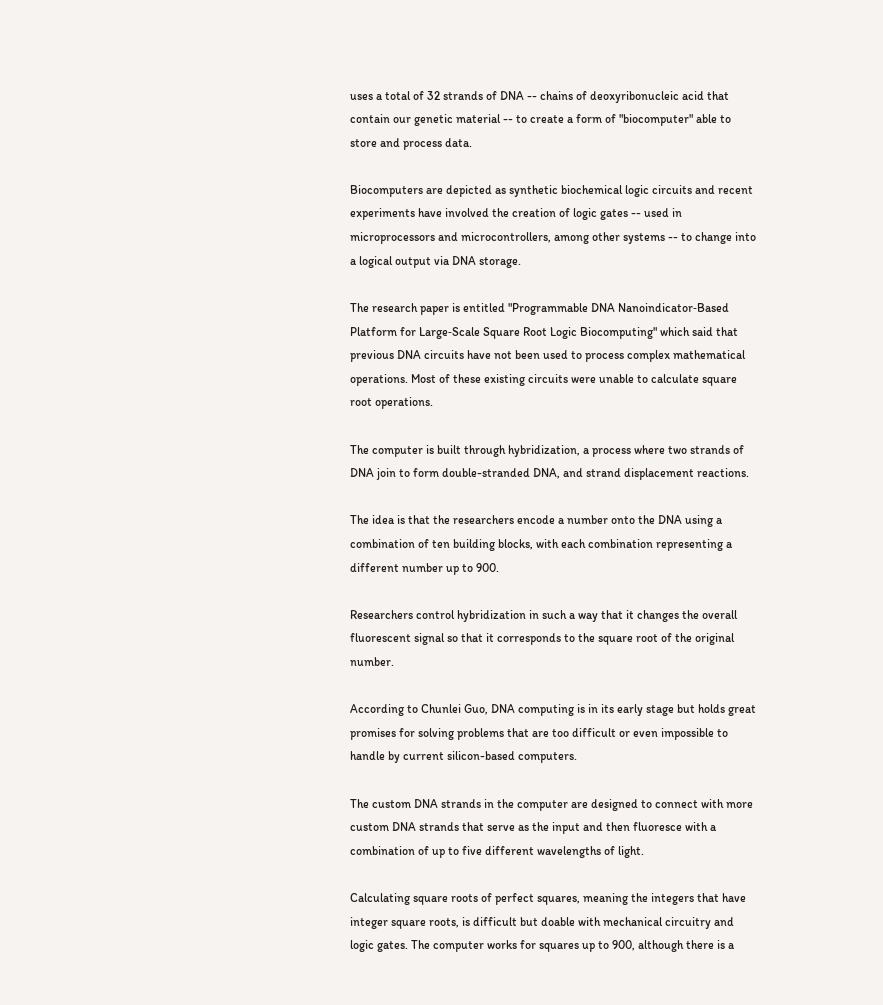uses a total of 32 strands of DNA -- chains of deoxyribonucleic acid that contain our genetic material -- to create a form of "biocomputer" able to store and process data.

Biocomputers are depicted as synthetic biochemical logic circuits and recent experiments have involved the creation of logic gates -- used in microprocessors and microcontrollers, among other systems -- to change into a logical output via DNA storage.

The research paper is entitled "Programmable DNA Nanoindicator‐Based Platform for Large‐Scale Square Root Logic Biocomputing" which said that previous DNA circuits have not been used to process complex mathematical operations. Most of these existing circuits were unable to calculate square root operations.

The computer is built through hybridization, a process where two strands of DNA join to form double-stranded DNA, and strand displacement reactions.

The idea is that the researchers encode a number onto the DNA using a combination of ten building blocks, with each combination representing a different number up to 900.

Researchers control hybridization in such a way that it changes the overall fluorescent signal so that it corresponds to the square root of the original number.

According to Chunlei Guo, DNA computing is in its early stage but holds great promises for solving problems that are too difficult or even impossible to handle by current silicon-based computers.

The custom DNA strands in the computer are designed to connect with more custom DNA strands that serve as the input and then fluoresce with a combination of up to five different wavelengths of light.

Calculating square roots of perfect squares, meaning the integers that have integer square roots, is difficult but doable with mechanical circuitry and logic gates. The computer works for squares up to 900, although there is a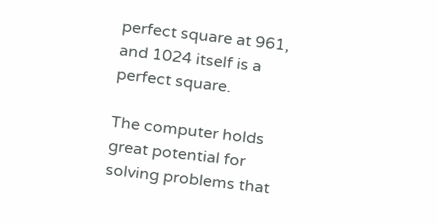perfect square at 961, and 1024 itself is a perfect square.

The computer holds great potential for solving problems that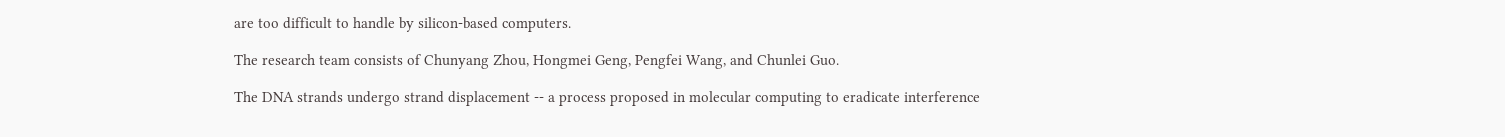are too difficult to handle by silicon-based computers.

The research team consists of Chunyang Zhou, Hongmei Geng, Pengfei Wang, and Chunlei Guo.

The DNA strands undergo strand displacement -- a process proposed in molecular computing to eradicate interference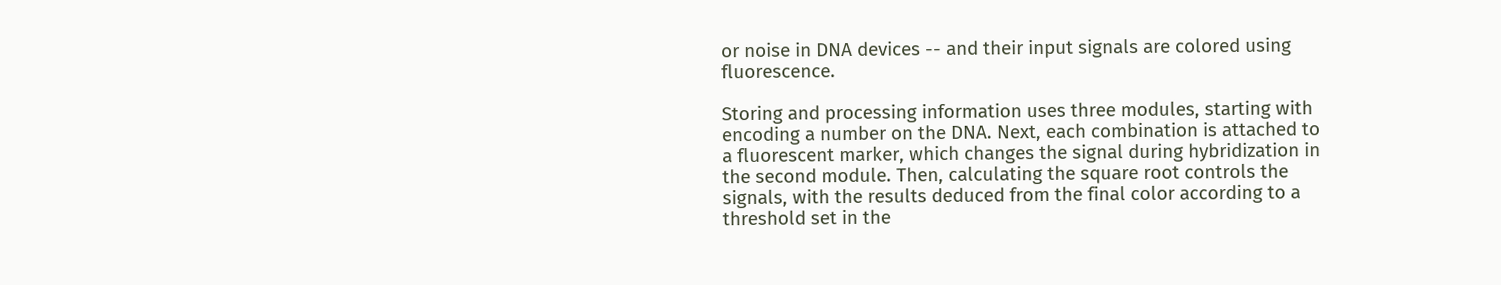or noise in DNA devices -- and their input signals are colored using fluorescence.

Storing and processing information uses three modules, starting with encoding a number on the DNA. Next, each combination is attached to a fluorescent marker, which changes the signal during hybridization in the second module. Then, calculating the square root controls the signals, with the results deduced from the final color according to a threshold set in the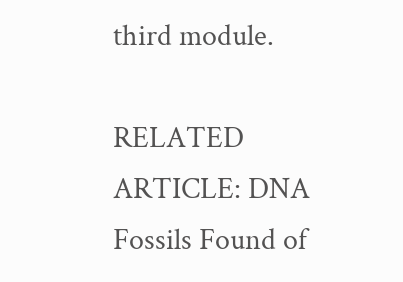third module.

RELATED ARTICLE: DNA Fossils Found of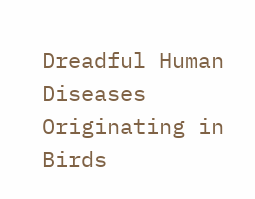Dreadful Human Diseases Originating in Birds